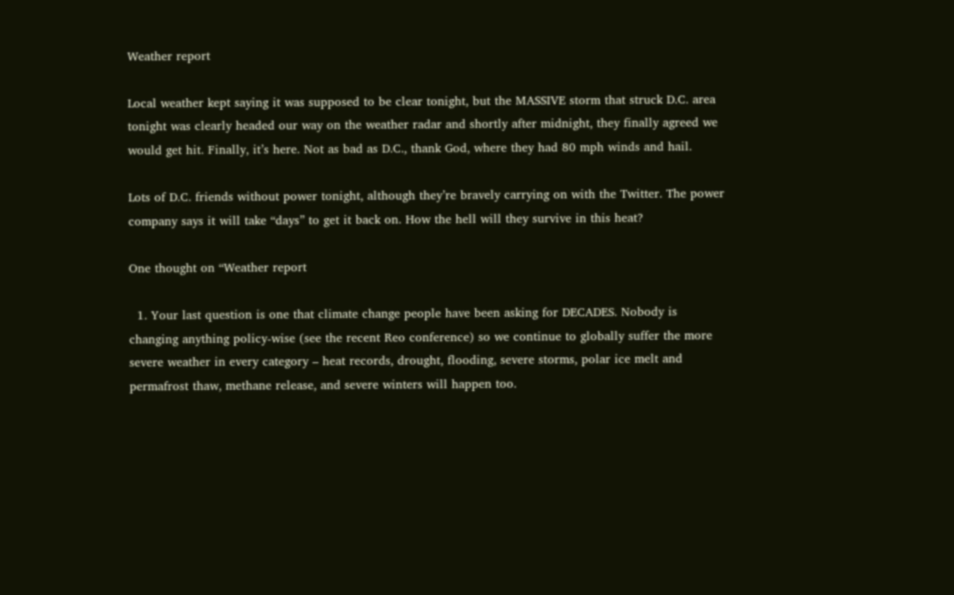Weather report

Local weather kept saying it was supposed to be clear tonight, but the MASSIVE storm that struck D.C. area tonight was clearly headed our way on the weather radar and shortly after midnight, they finally agreed we would get hit. Finally, it’s here. Not as bad as D.C., thank God, where they had 80 mph winds and hail.

Lots of D.C. friends without power tonight, although they’re bravely carrying on with the Twitter. The power company says it will take “days” to get it back on. How the hell will they survive in this heat?

One thought on “Weather report

  1. Your last question is one that climate change people have been asking for DECADES. Nobody is changing anything policy-wise (see the recent Reo conference) so we continue to globally suffer the more severe weather in every category – heat records, drought, flooding, severe storms, polar ice melt and permafrost thaw, methane release, and severe winters will happen too.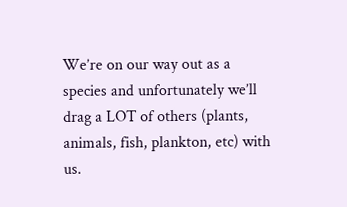We’re on our way out as a species and unfortunately we’ll drag a LOT of others (plants, animals, fish, plankton, etc) with us.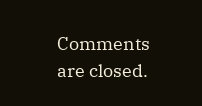Comments are closed.